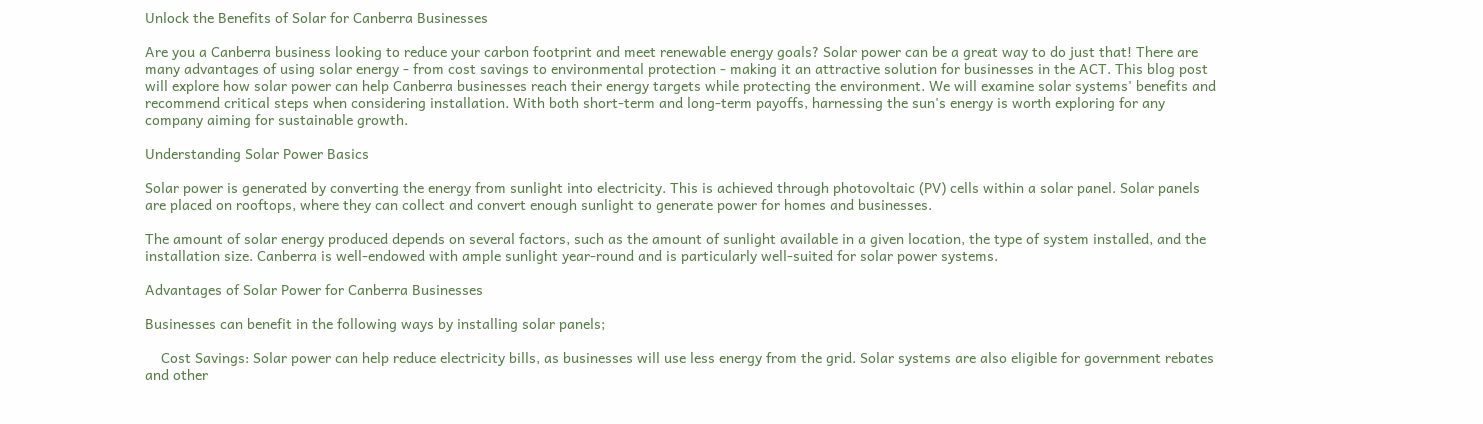Unlock the Benefits of Solar for Canberra Businesses

Are you a Canberra business looking to reduce your carbon footprint and meet renewable energy goals? Solar power can be a great way to do just that! There are many advantages of using solar energy - from cost savings to environmental protection - making it an attractive solution for businesses in the ACT. This blog post will explore how solar power can help Canberra businesses reach their energy targets while protecting the environment. We will examine solar systems' benefits and recommend critical steps when considering installation. With both short-term and long-term payoffs, harnessing the sun's energy is worth exploring for any company aiming for sustainable growth.

Understanding Solar Power Basics

Solar power is generated by converting the energy from sunlight into electricity. This is achieved through photovoltaic (PV) cells within a solar panel. Solar panels are placed on rooftops, where they can collect and convert enough sunlight to generate power for homes and businesses.

The amount of solar energy produced depends on several factors, such as the amount of sunlight available in a given location, the type of system installed, and the installation size. Canberra is well-endowed with ample sunlight year-round and is particularly well-suited for solar power systems.

Advantages of Solar Power for Canberra Businesses

Businesses can benefit in the following ways by installing solar panels;

    Cost Savings: Solar power can help reduce electricity bills, as businesses will use less energy from the grid. Solar systems are also eligible for government rebates and other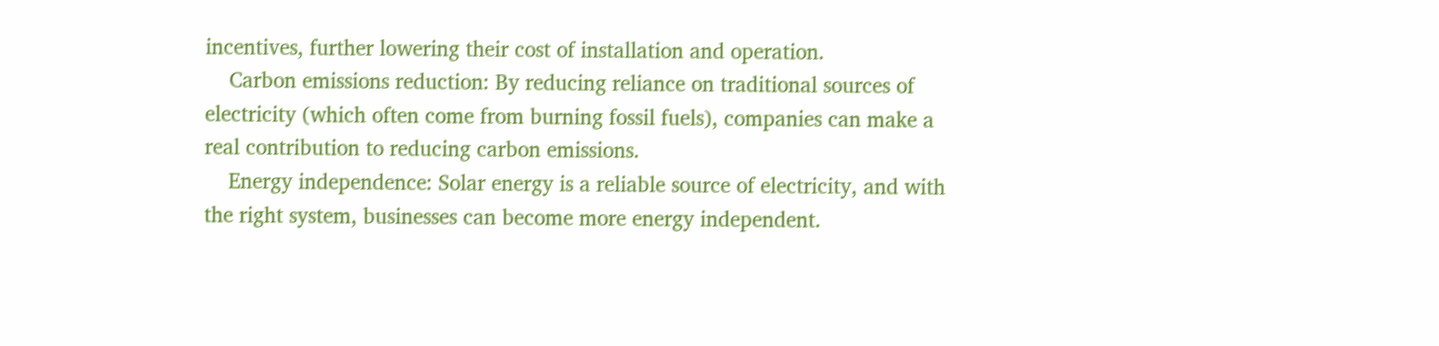incentives, further lowering their cost of installation and operation.
    Carbon emissions reduction: By reducing reliance on traditional sources of electricity (which often come from burning fossil fuels), companies can make a real contribution to reducing carbon emissions.
    Energy independence: Solar energy is a reliable source of electricity, and with the right system, businesses can become more energy independent.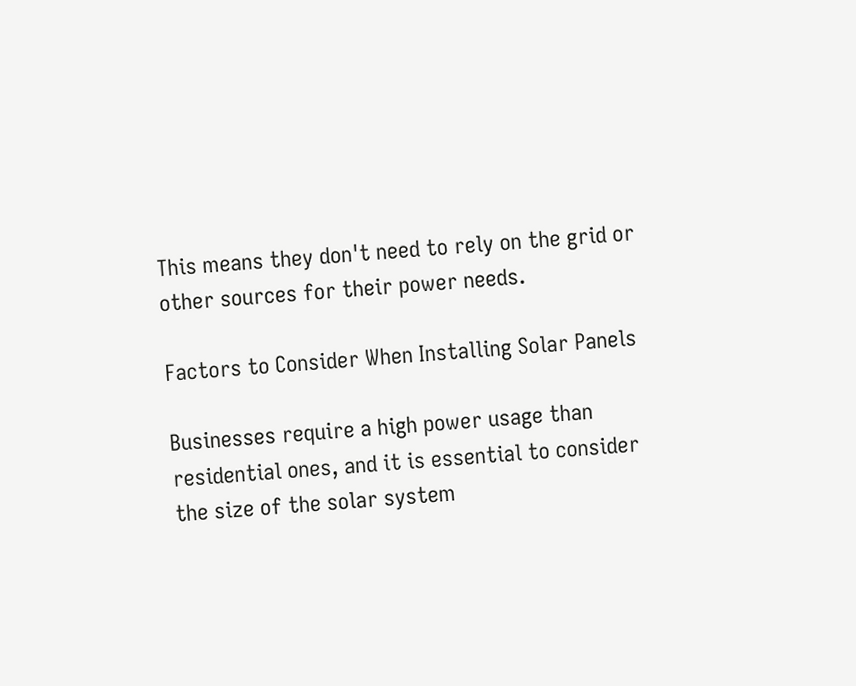This means they don't need to rely on the grid or other sources for their power needs.

Factors to Consider When Installing Solar Panels

Businesses require a high power usage than residential ones, and it is essential to consider the size of the solar system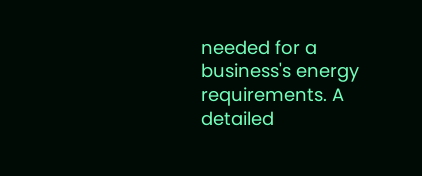needed for a business's energy requirements. A detailed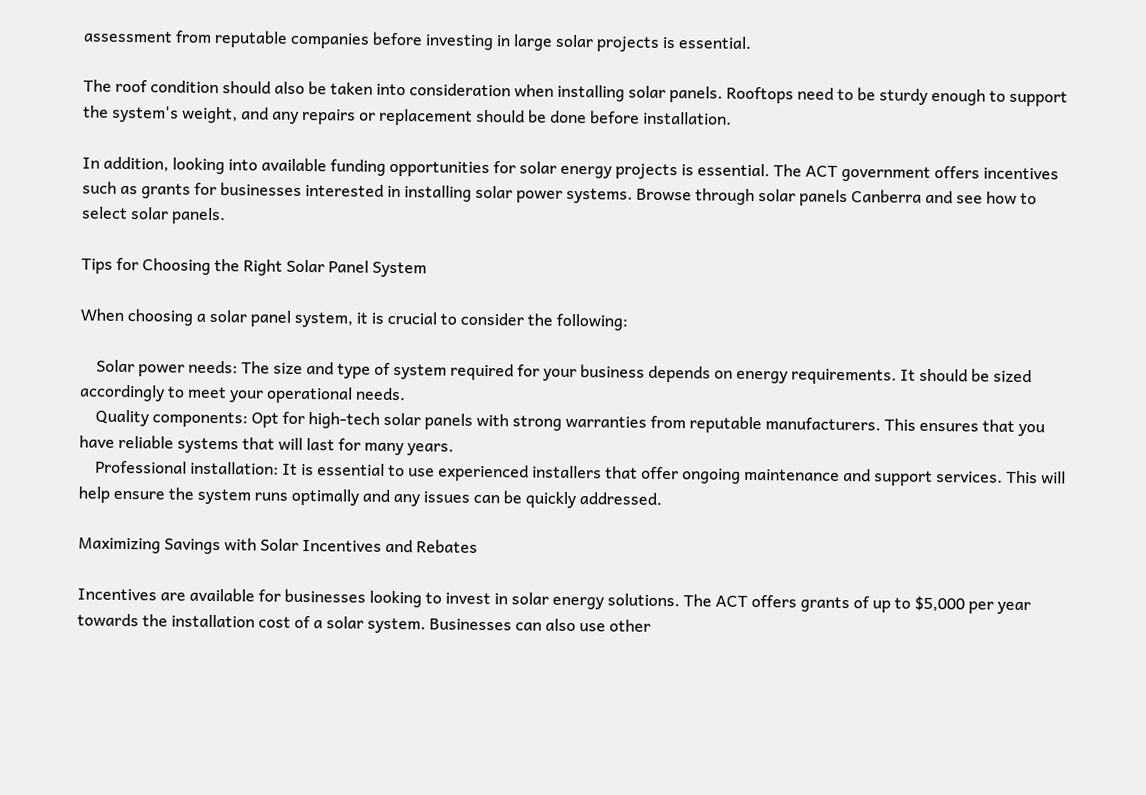assessment from reputable companies before investing in large solar projects is essential.

The roof condition should also be taken into consideration when installing solar panels. Rooftops need to be sturdy enough to support the system's weight, and any repairs or replacement should be done before installation.

In addition, looking into available funding opportunities for solar energy projects is essential. The ACT government offers incentives such as grants for businesses interested in installing solar power systems. Browse through solar panels Canberra and see how to select solar panels.

Tips for Choosing the Right Solar Panel System

When choosing a solar panel system, it is crucial to consider the following:

    Solar power needs: The size and type of system required for your business depends on energy requirements. It should be sized accordingly to meet your operational needs.
    Quality components: Opt for high-tech solar panels with strong warranties from reputable manufacturers. This ensures that you have reliable systems that will last for many years.
    Professional installation: It is essential to use experienced installers that offer ongoing maintenance and support services. This will help ensure the system runs optimally and any issues can be quickly addressed.

Maximizing Savings with Solar Incentives and Rebates

Incentives are available for businesses looking to invest in solar energy solutions. The ACT offers grants of up to $5,000 per year towards the installation cost of a solar system. Businesses can also use other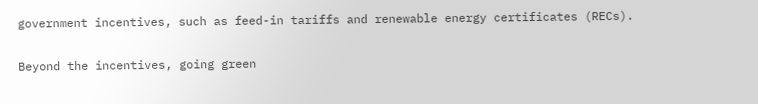government incentives, such as feed-in tariffs and renewable energy certificates (RECs).

Beyond the incentives, going green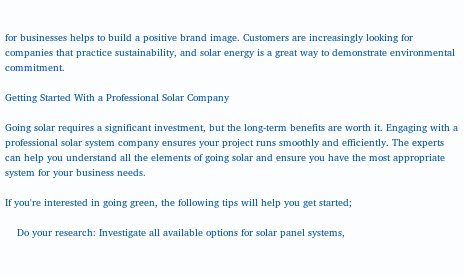for businesses helps to build a positive brand image. Customers are increasingly looking for companies that practice sustainability, and solar energy is a great way to demonstrate environmental commitment.

Getting Started With a Professional Solar Company

Going solar requires a significant investment, but the long-term benefits are worth it. Engaging with a professional solar system company ensures your project runs smoothly and efficiently. The experts can help you understand all the elements of going solar and ensure you have the most appropriate system for your business needs.

If you're interested in going green, the following tips will help you get started;

    Do your research: Investigate all available options for solar panel systems,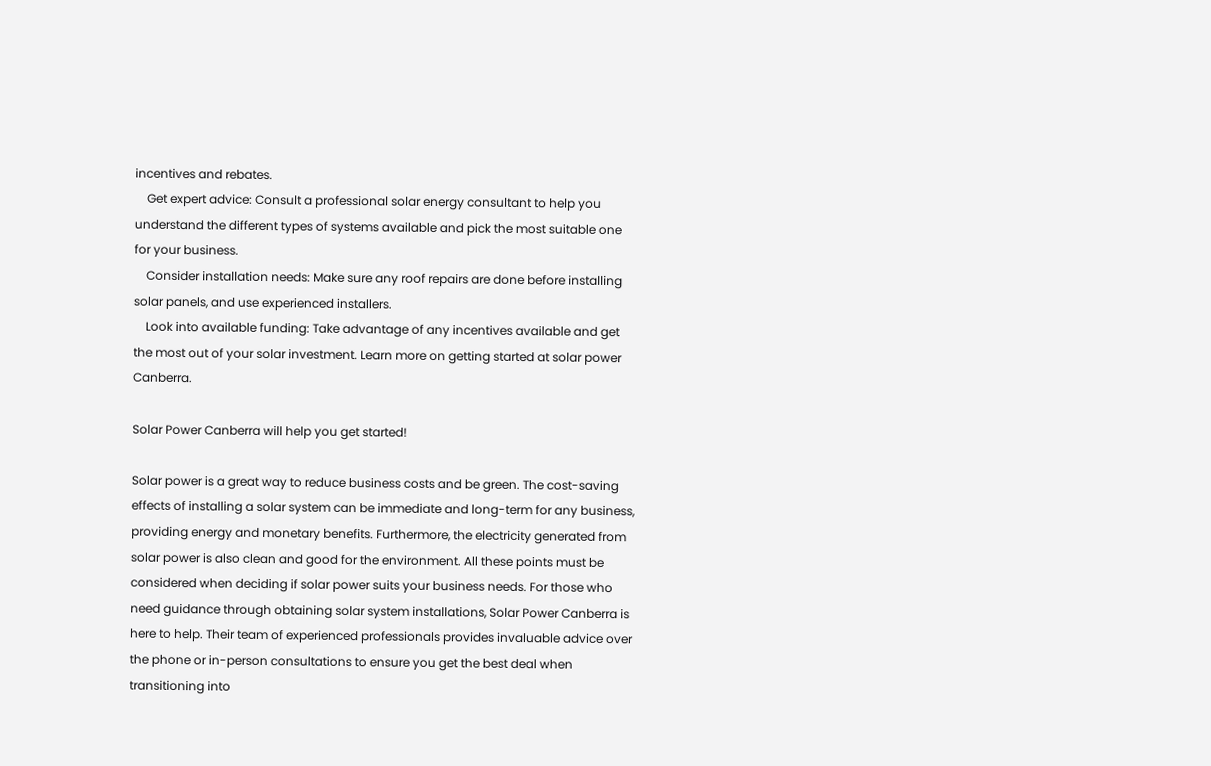incentives and rebates.
    Get expert advice: Consult a professional solar energy consultant to help you understand the different types of systems available and pick the most suitable one for your business.
    Consider installation needs: Make sure any roof repairs are done before installing solar panels, and use experienced installers.
    Look into available funding: Take advantage of any incentives available and get the most out of your solar investment. Learn more on getting started at solar power Canberra.

Solar Power Canberra will help you get started!

Solar power is a great way to reduce business costs and be green. The cost-saving effects of installing a solar system can be immediate and long-term for any business, providing energy and monetary benefits. Furthermore, the electricity generated from solar power is also clean and good for the environment. All these points must be considered when deciding if solar power suits your business needs. For those who need guidance through obtaining solar system installations, Solar Power Canberra is here to help. Their team of experienced professionals provides invaluable advice over the phone or in-person consultations to ensure you get the best deal when transitioning into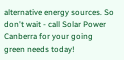alternative energy sources. So don't wait - call Solar Power Canberra for your going green needs today!